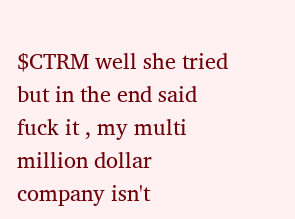$CTRM well she tried but in the end said fuck it , my multi million dollar company isn't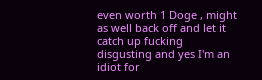even worth 1 Doge , might as well back off and let it catch up fucking disgusting and yes I'm an idiot for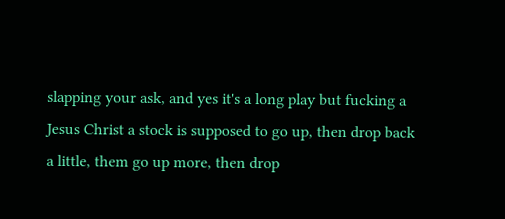slapping your ask, and yes it's a long play but fucking a Jesus Christ a stock is supposed to go up, then drop back a little, them go up more, then drop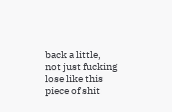back a little, not just fucking lose like this piece of shit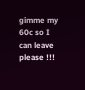gimme my 60c so I can leave please !!!